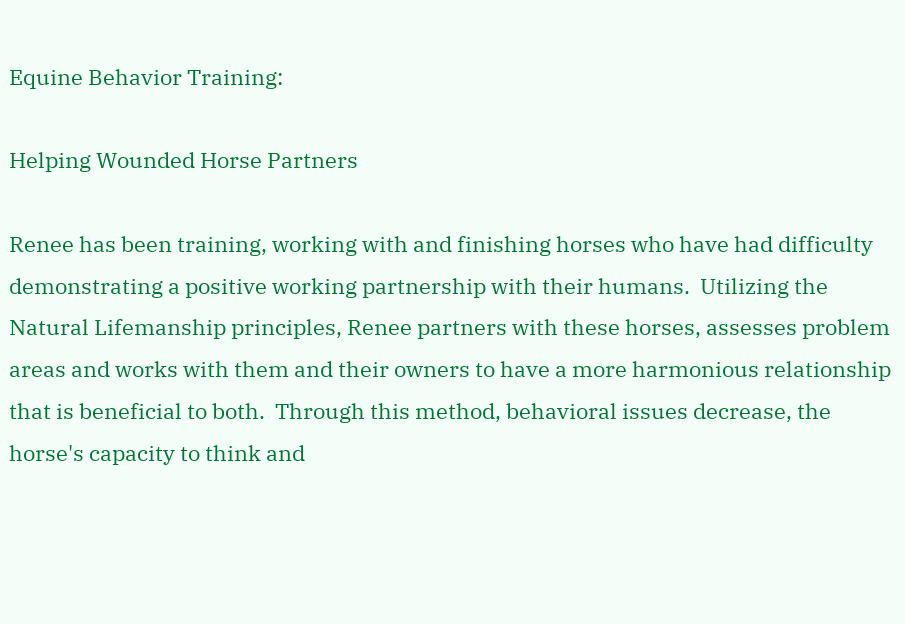Equine Behavior Training:

Helping Wounded Horse Partners

Renee has been training, working with and finishing horses who have had difficulty demonstrating a positive working partnership with their humans.  Utilizing the Natural Lifemanship principles, Renee partners with these horses, assesses problem areas and works with them and their owners to have a more harmonious relationship that is beneficial to both.  Through this method, behavioral issues decrease, the horse's capacity to think and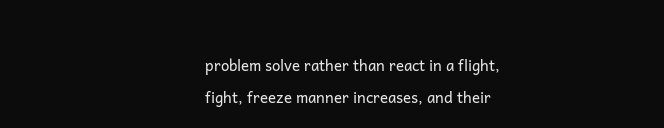problem solve rather than react in a flight, fight, freeze manner increases, and their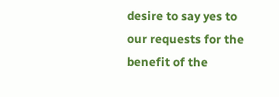desire to say yes to our requests for the benefit of the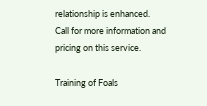relationship is enhanced.  Call for more information and pricing on this service.

Training of Foals